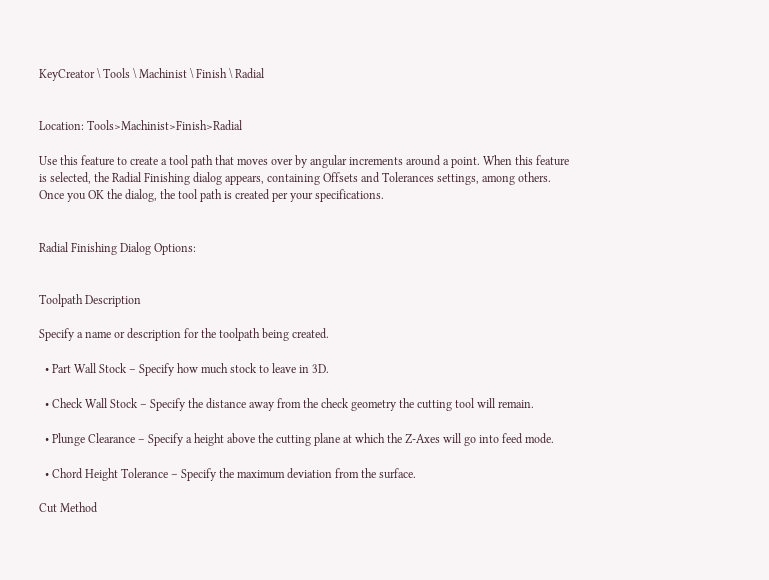KeyCreator \ Tools \ Machinist \ Finish \ Radial


Location: Tools>Machinist>Finish>Radial

Use this feature to create a tool path that moves over by angular increments around a point. When this feature is selected, the Radial Finishing dialog appears, containing Offsets and Tolerances settings, among others. Once you OK the dialog, the tool path is created per your specifications.


Radial Finishing Dialog Options:


Toolpath Description

Specify a name or description for the toolpath being created.

  • Part Wall Stock – Specify how much stock to leave in 3D.

  • Check Wall Stock – Specify the distance away from the check geometry the cutting tool will remain.

  • Plunge Clearance – Specify a height above the cutting plane at which the Z-Axes will go into feed mode.

  • Chord Height Tolerance – Specify the maximum deviation from the surface.

Cut Method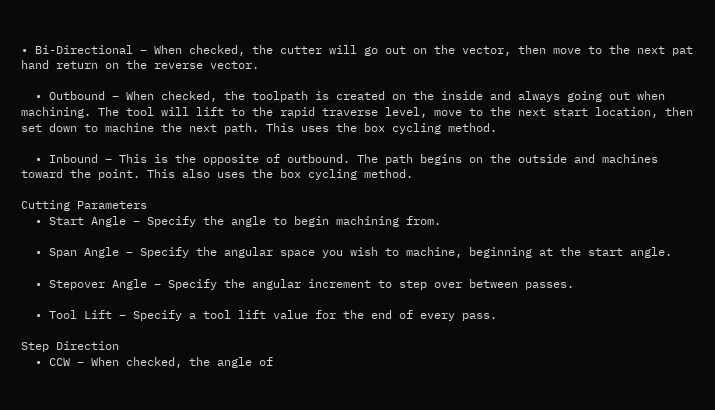• Bi-Directional – When checked, the cutter will go out on the vector, then move to the next pat hand return on the reverse vector.

  • Outbound – When checked, the toolpath is created on the inside and always going out when machining. The tool will lift to the rapid traverse level, move to the next start location, then set down to machine the next path. This uses the box cycling method.

  • Inbound – This is the opposite of outbound. The path begins on the outside and machines toward the point. This also uses the box cycling method.

Cutting Parameters
  • Start Angle – Specify the angle to begin machining from.

  • Span Angle – Specify the angular space you wish to machine, beginning at the start angle.

  • Stepover Angle – Specify the angular increment to step over between passes.

  • Tool Lift – Specify a tool lift value for the end of every pass.

Step Direction
  • CCW – When checked, the angle of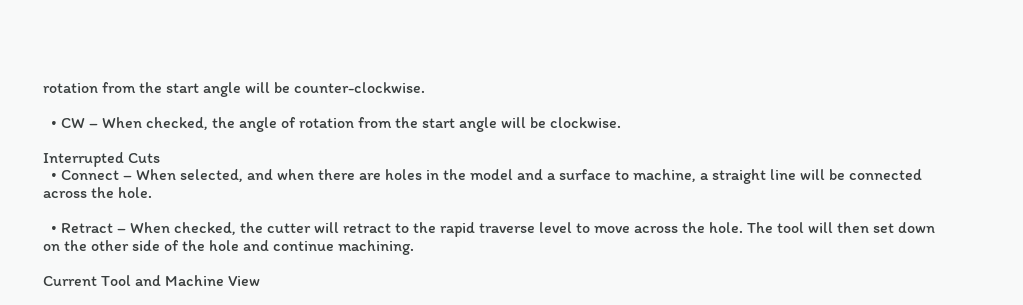rotation from the start angle will be counter-clockwise.

  • CW – When checked, the angle of rotation from the start angle will be clockwise.

Interrupted Cuts
  • Connect – When selected, and when there are holes in the model and a surface to machine, a straight line will be connected across the hole.

  • Retract – When checked, the cutter will retract to the rapid traverse level to move across the hole. The tool will then set down on the other side of the hole and continue machining.

Current Tool and Machine View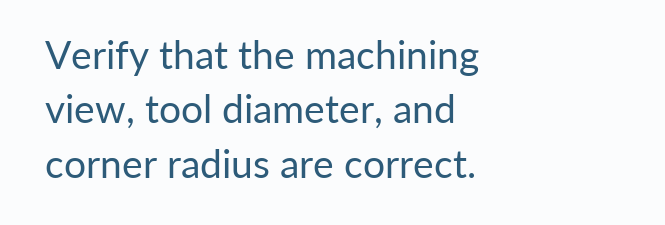Verify that the machining view, tool diameter, and corner radius are correct.